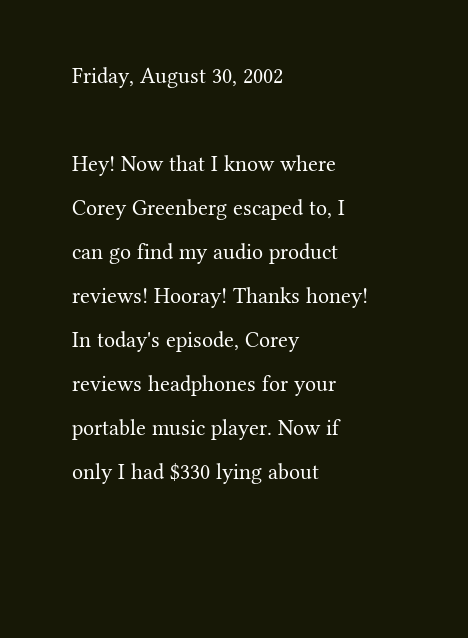Friday, August 30, 2002

Hey! Now that I know where Corey Greenberg escaped to, I can go find my audio product reviews! Hooray! Thanks honey! In today's episode, Corey reviews headphones for your portable music player. Now if only I had $330 lying about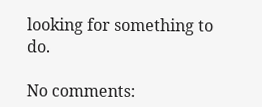looking for something to do.

No comments: